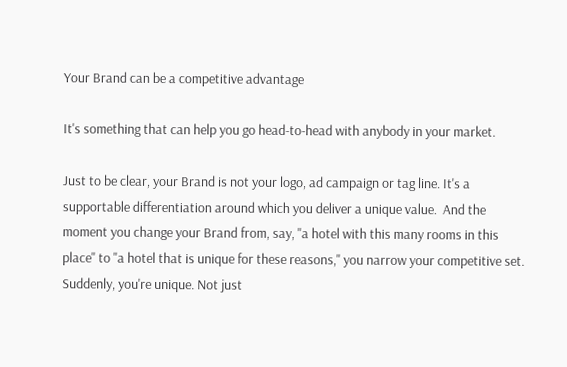Your Brand can be a competitive advantage

It's something that can help you go head-to-head with anybody in your market.

Just to be clear, your Brand is not your logo, ad campaign or tag line. It's a supportable differentiation around which you deliver a unique value.  And the moment you change your Brand from, say, "a hotel with this many rooms in this place" to "a hotel that is unique for these reasons," you narrow your competitive set.  Suddenly, you're unique. Not just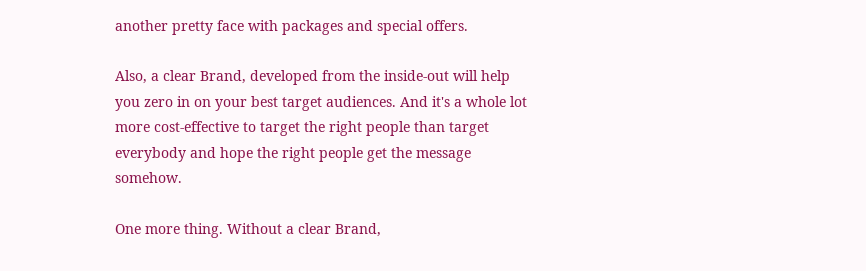another pretty face with packages and special offers.

Also, a clear Brand, developed from the inside-out will help you zero in on your best target audiences. And it's a whole lot more cost-effective to target the right people than target everybody and hope the right people get the message somehow.

One more thing. Without a clear Brand,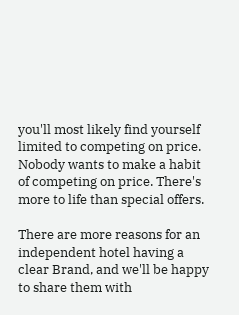you'll most likely find yourself limited to competing on price. Nobody wants to make a habit of competing on price. There's more to life than special offers.

There are more reasons for an independent hotel having a clear Brand, and we'll be happy to share them with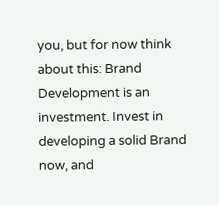you, but for now think about this: Brand Development is an investment. Invest in developing a solid Brand now, and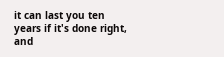it can last you ten years if it's done right, and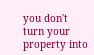you don't turn your property into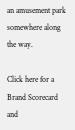an amusement park somewhere along the way.

Click here for a Brand Scorecard and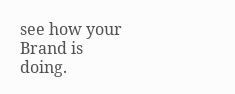see how your Brand is doing.